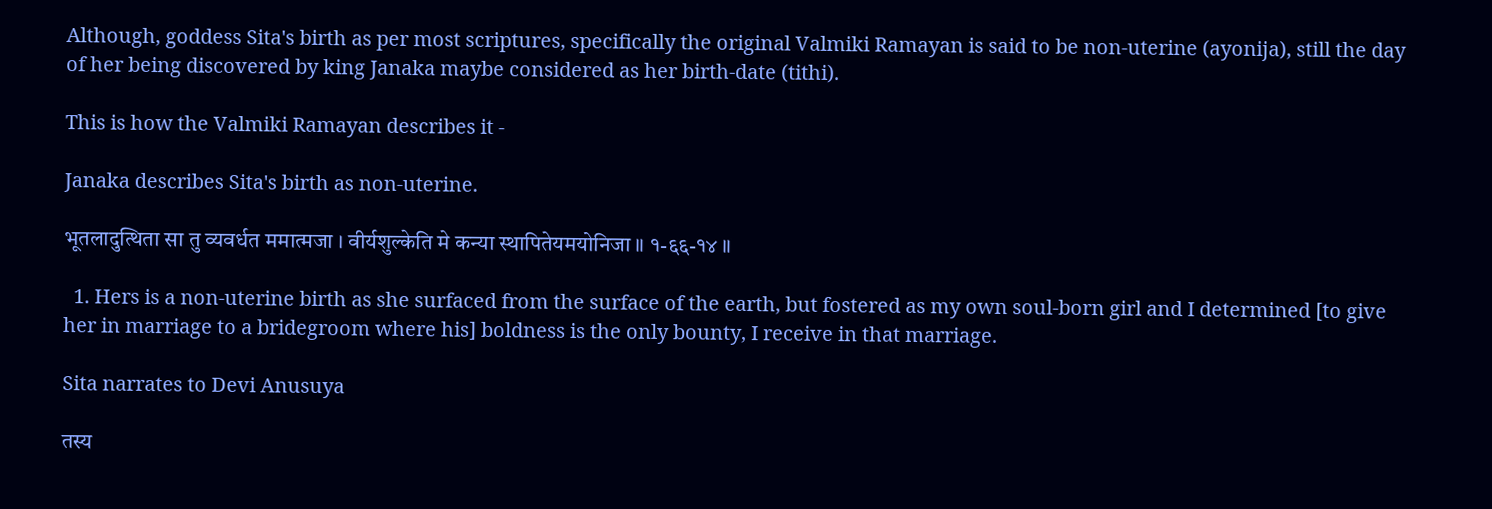Although, goddess Sita's birth as per most scriptures, specifically the original Valmiki Ramayan is said to be non-uterine (ayonija), still the day of her being discovered by king Janaka maybe considered as her birth-date (tithi).

This is how the Valmiki Ramayan describes it -

Janaka describes Sita's birth as non-uterine.

भूतलादुत्थिता सा तु व्यवर्धत ममात्मजा । वीर्यशुल्केति मे कन्या स्थापितेयमयोनिजा ॥ १-६६-१४ ॥

  1. Hers is a non-uterine birth as she surfaced from the surface of the earth, but fostered as my own soul-born girl and I determined [to give her in marriage to a bridegroom where his] boldness is the only bounty, I receive in that marriage.

Sita narrates to Devi Anusuya

तस्य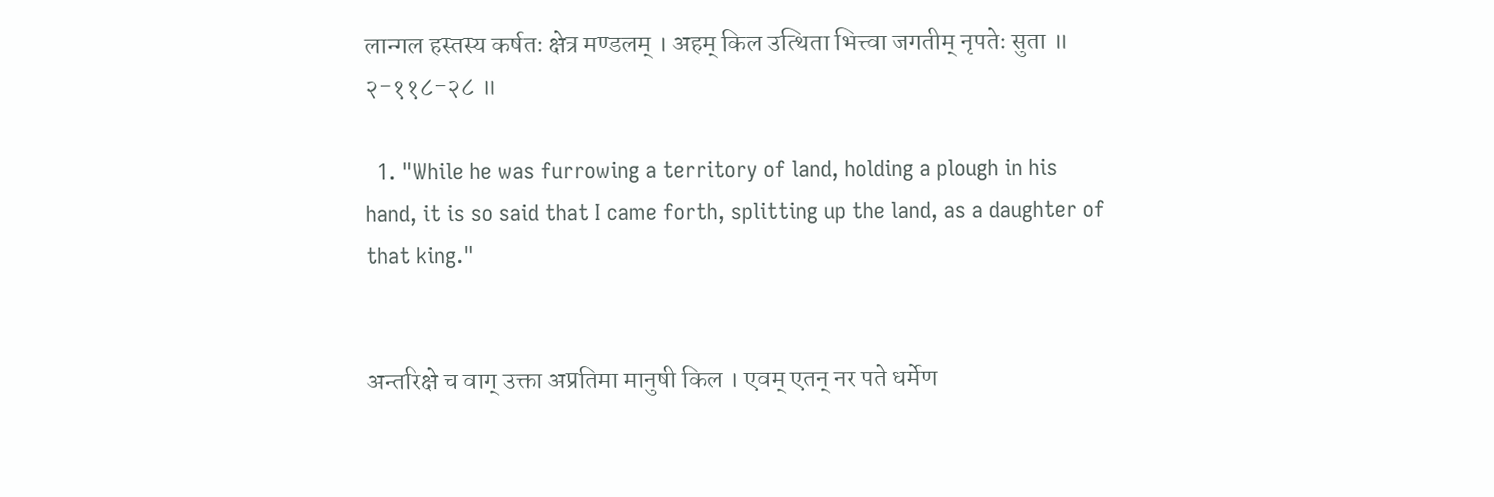लान्गल हस्तस्य कर्षतः क्षेत्र मण्डलम् । अहम् किल उत्थिता भित्त्वा जगतीम् नृपतेः सुता ॥ २-११८-२८ ॥

  1. "While he was furrowing a territory of land, holding a plough in his hand, it is so said that I came forth, splitting up the land, as a daughter of that king."


अन्तरिक्षे च वाग् उक्ता अप्रतिमा मानुषी किल । एवम् एतन् नर पते धर्मेण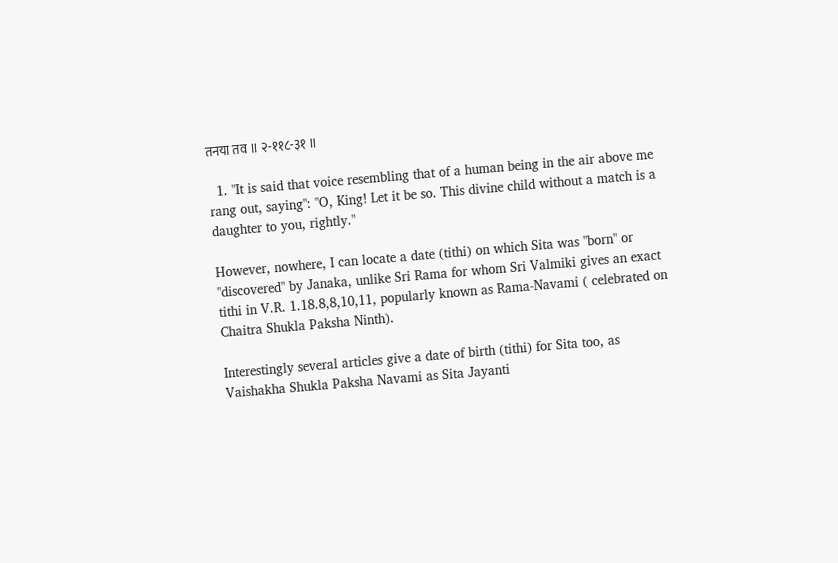तनया तव ॥ २-११८-३१ ॥

  1. "It is said that voice resembling that of a human being in the air above me rang out, saying": "O, King! Let it be so. This divine child without a match is a daughter to you, rightly."

However, nowhere, I can locate a date (tithi) on which Sita was "born" or "discovered" by Janaka, unlike Sri Rama for whom Sri Valmiki gives an exact tithi in V.R. 1.18.8,8,10,11, popularly known as Rama-Navami ( celebrated on Chaitra Shukla Paksha Ninth).

Interestingly several articles give a date of birth (tithi) for Sita too, as Vaishakha Shukla Paksha Navami as Sita Jayanti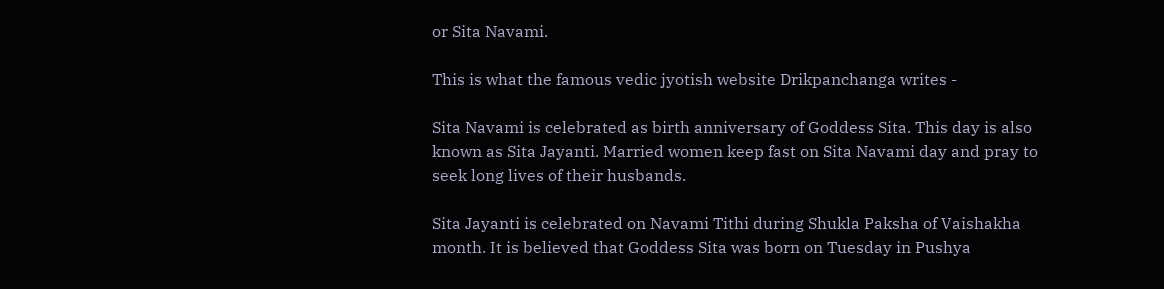or Sita Navami.

This is what the famous vedic jyotish website Drikpanchanga writes -

Sita Navami is celebrated as birth anniversary of Goddess Sita. This day is also known as Sita Jayanti. Married women keep fast on Sita Navami day and pray to seek long lives of their husbands.

Sita Jayanti is celebrated on Navami Tithi during Shukla Paksha of Vaishakha month. It is believed that Goddess Sita was born on Tuesday in Pushya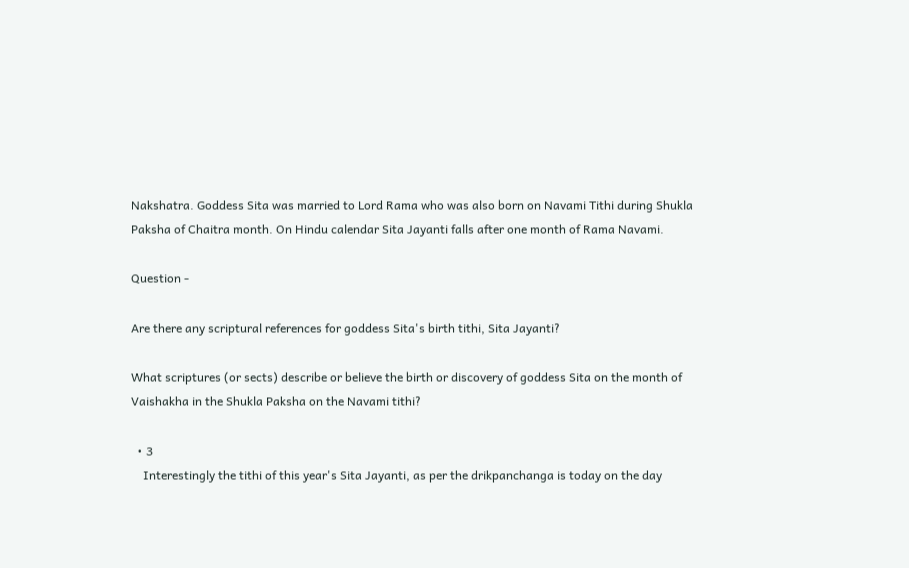Nakshatra. Goddess Sita was married to Lord Rama who was also born on Navami Tithi during Shukla Paksha of Chaitra month. On Hindu calendar Sita Jayanti falls after one month of Rama Navami.

Question -

Are there any scriptural references for goddess Sita's birth tithi, Sita Jayanti?

What scriptures (or sects) describe or believe the birth or discovery of goddess Sita on the month of Vaishakha in the Shukla Paksha on the Navami tithi?

  • 3
    Interestingly the tithi of this year's Sita Jayanti, as per the drikpanchanga is today on the day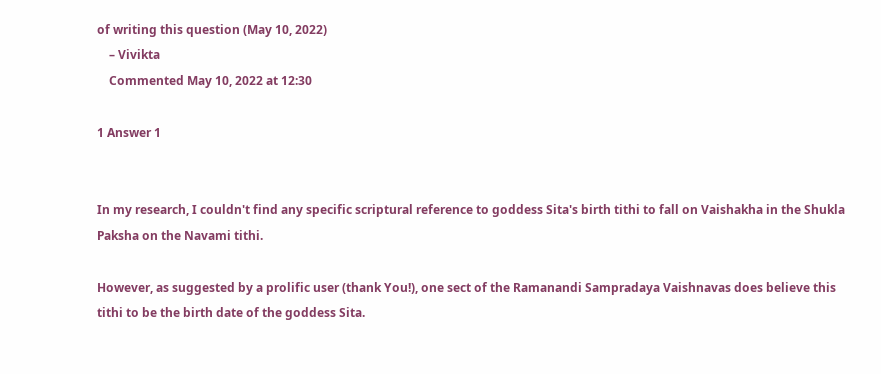of writing this question (May 10, 2022)
    – Vivikta
    Commented May 10, 2022 at 12:30

1 Answer 1


In my research, I couldn't find any specific scriptural reference to goddess Sita's birth tithi to fall on Vaishakha in the Shukla Paksha on the Navami tithi.

However, as suggested by a prolific user (thank You!), one sect of the Ramanandi Sampradaya Vaishnavas does believe this tithi to be the birth date of the goddess Sita.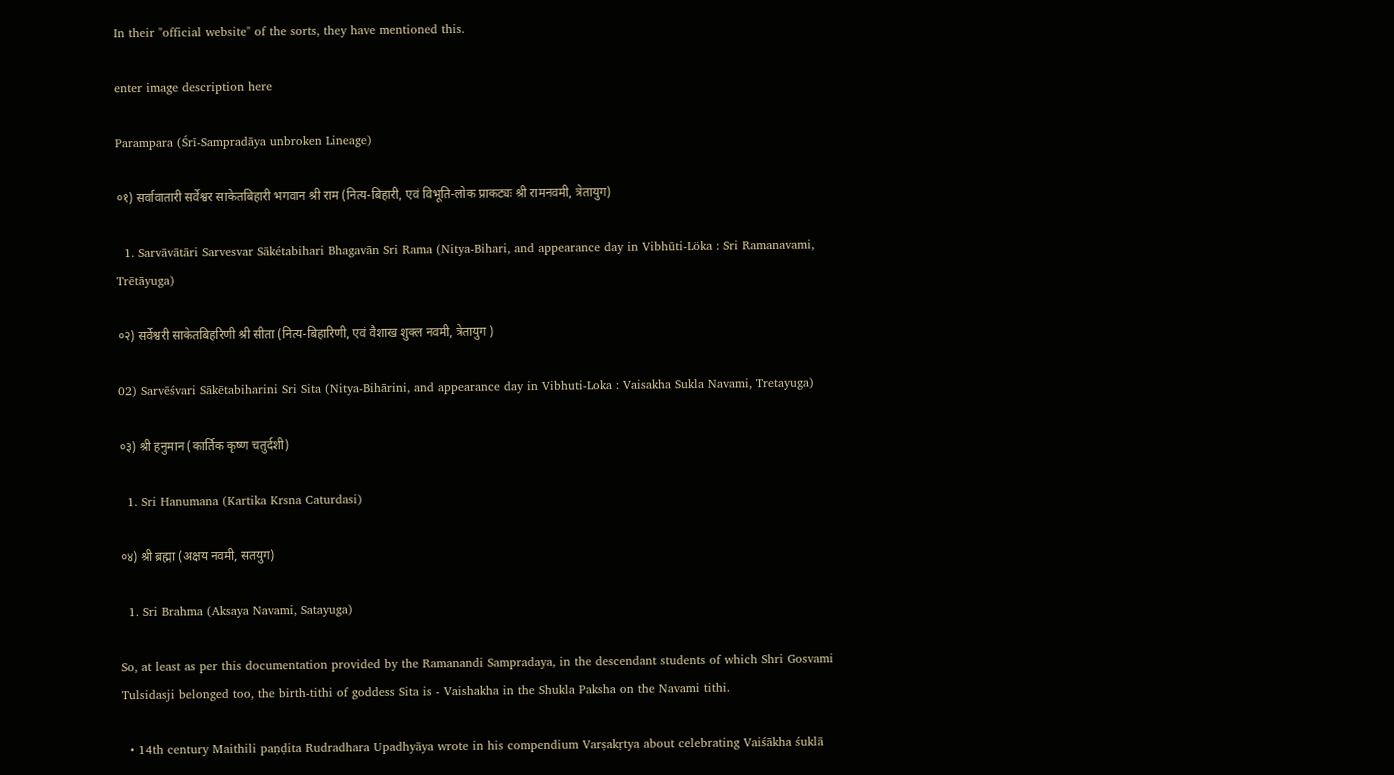In their "official website" of the sorts, they have mentioned this.

enter image description here

Parampara (Śrī-Sampradāya unbroken Lineage)

०१) सर्वावातारी सर्वेश्वर साकेतबिहारी भगवान श्री राम (नित्य-बिहारी, एवं विभूति-लोक प्राकट्यः श्री रामनवमी, त्रेतायुग)

  1. Sarvāvātāri Sarvesvar Sākétabihari Bhagavān Sri Rama (Nitya-Bihari, and appearance day in Vibhūti-Löka : Sri Ramanavami, Trētāyuga)

०२) सर्वेश्वरी साकेतबिहरिणी श्री सीता (नित्य-बिहारिणी, एवं वैशाख शुक्ल नवमी, त्रेतायुग )

02) Sarvēśvari Sākētabiharini Sri Sita (Nitya-Bihārini, and appearance day in Vibhuti-Loka : Vaisakha Sukla Navami, Tretayuga)

०३) श्री हनुमान (कार्तिक कृष्ण चतुर्दशी)

  1. Sri Hanumana (Kartika Krsna Caturdasi)

०४) श्री ब्रह्मा (अक्षय नवमी, सतयुग)

  1. Sri Brahma (Aksaya Navami, Satayuga)

So, at least as per this documentation provided by the Ramanandi Sampradaya, in the descendant students of which Shri Gosvami Tulsidasji belonged too, the birth-tithi of goddess Sita is - Vaishakha in the Shukla Paksha on the Navami tithi.

  • 14th century Maithili paṇḍita Rudradhara Upadhyāya wrote in his compendium Varṣakṛtya about celebrating Vaiśākha śuklā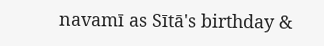navamī as Sītā's birthday &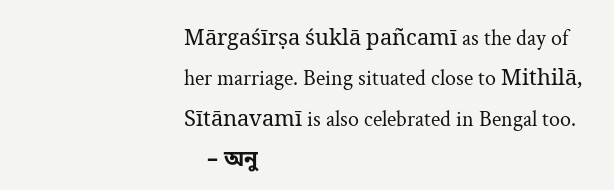Mārgaśīrṣa śuklā pañcamī as the day of her marriage. Being situated close to Mithilā, Sītānavamī is also celebrated in Bengal too.
    – অনু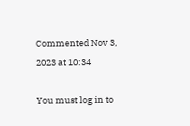Commented Nov 3, 2023 at 10:34

You must log in to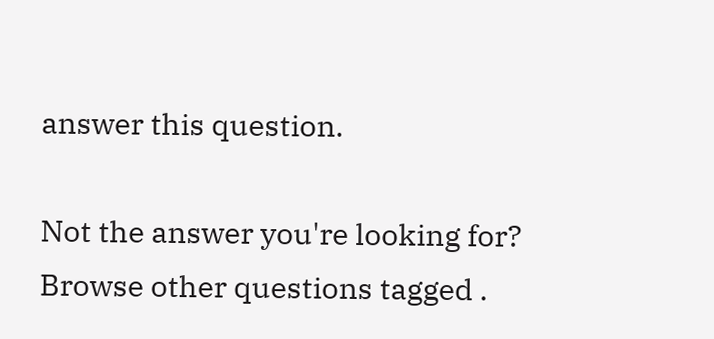answer this question.

Not the answer you're looking for? Browse other questions tagged .